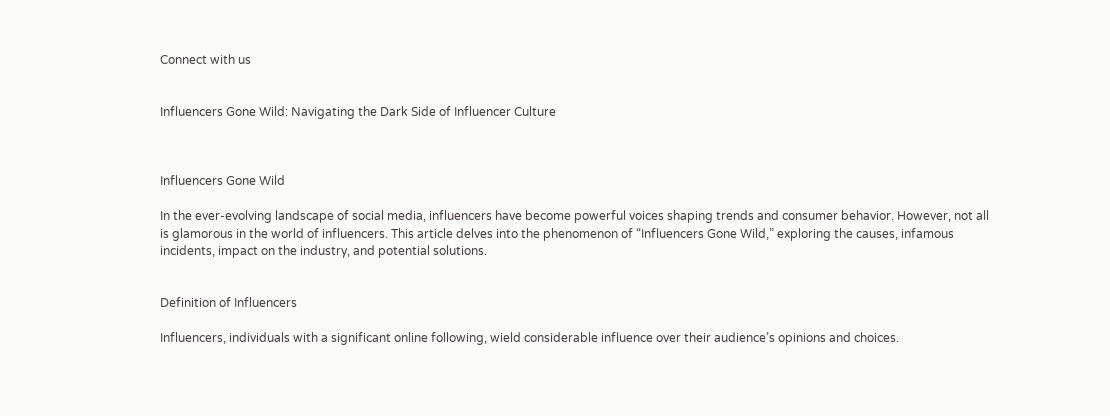Connect with us


Influencers Gone Wild: Navigating the Dark Side of Influencer Culture



Influencers Gone Wild

In the ever-evolving landscape of social media, influencers have become powerful voices shaping trends and consumer behavior. However, not all is glamorous in the world of influencers. This article delves into the phenomenon of “Influencers Gone Wild,” exploring the causes, infamous incidents, impact on the industry, and potential solutions.


Definition of Influencers

Influencers, individuals with a significant online following, wield considerable influence over their audience’s opinions and choices.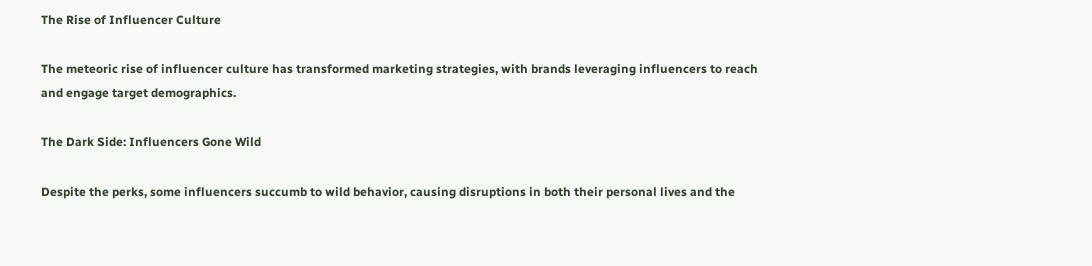The Rise of Influencer Culture

The meteoric rise of influencer culture has transformed marketing strategies, with brands leveraging influencers to reach and engage target demographics.

The Dark Side: Influencers Gone Wild

Despite the perks, some influencers succumb to wild behavior, causing disruptions in both their personal lives and the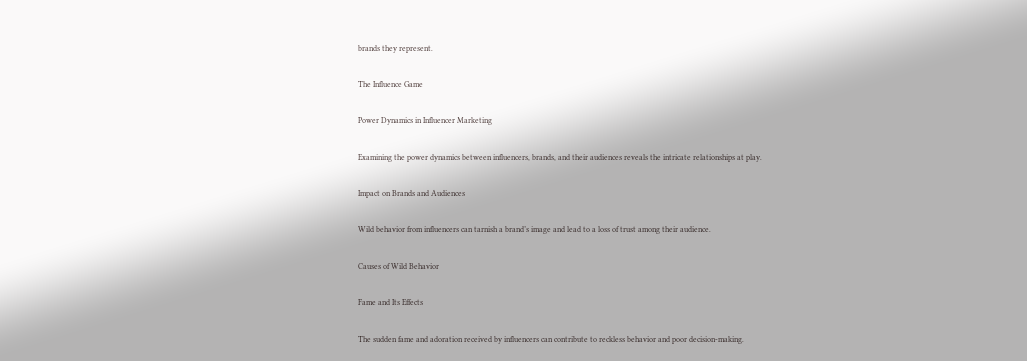brands they represent.

The Influence Game

Power Dynamics in Influencer Marketing

Examining the power dynamics between influencers, brands, and their audiences reveals the intricate relationships at play.

Impact on Brands and Audiences

Wild behavior from influencers can tarnish a brand’s image and lead to a loss of trust among their audience.

Causes of Wild Behavior

Fame and Its Effects

The sudden fame and adoration received by influencers can contribute to reckless behavior and poor decision-making.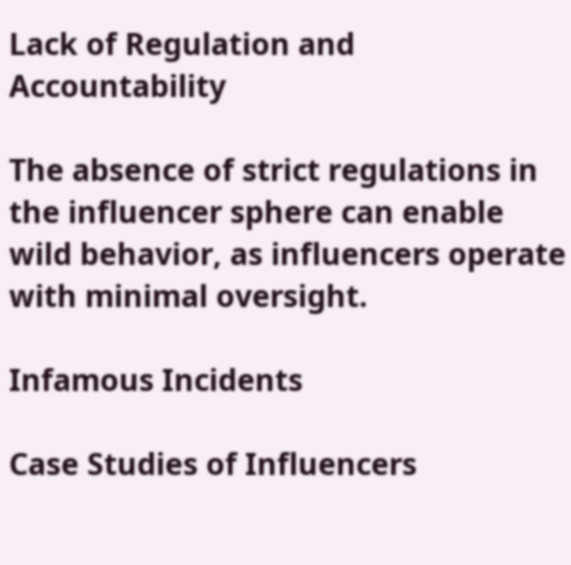Lack of Regulation and Accountability

The absence of strict regulations in the influencer sphere can enable wild behavior, as influencers operate with minimal oversight.

Infamous Incidents

Case Studies of Influencers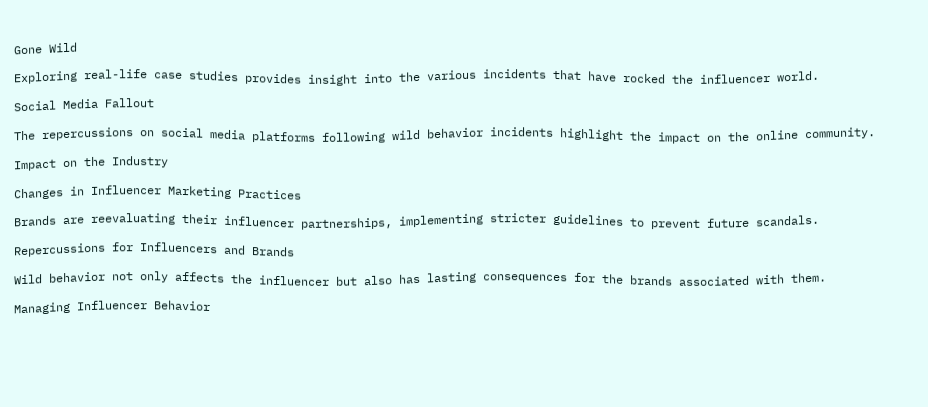Gone Wild

Exploring real-life case studies provides insight into the various incidents that have rocked the influencer world.

Social Media Fallout

The repercussions on social media platforms following wild behavior incidents highlight the impact on the online community.

Impact on the Industry

Changes in Influencer Marketing Practices

Brands are reevaluating their influencer partnerships, implementing stricter guidelines to prevent future scandals.

Repercussions for Influencers and Brands

Wild behavior not only affects the influencer but also has lasting consequences for the brands associated with them.

Managing Influencer Behavior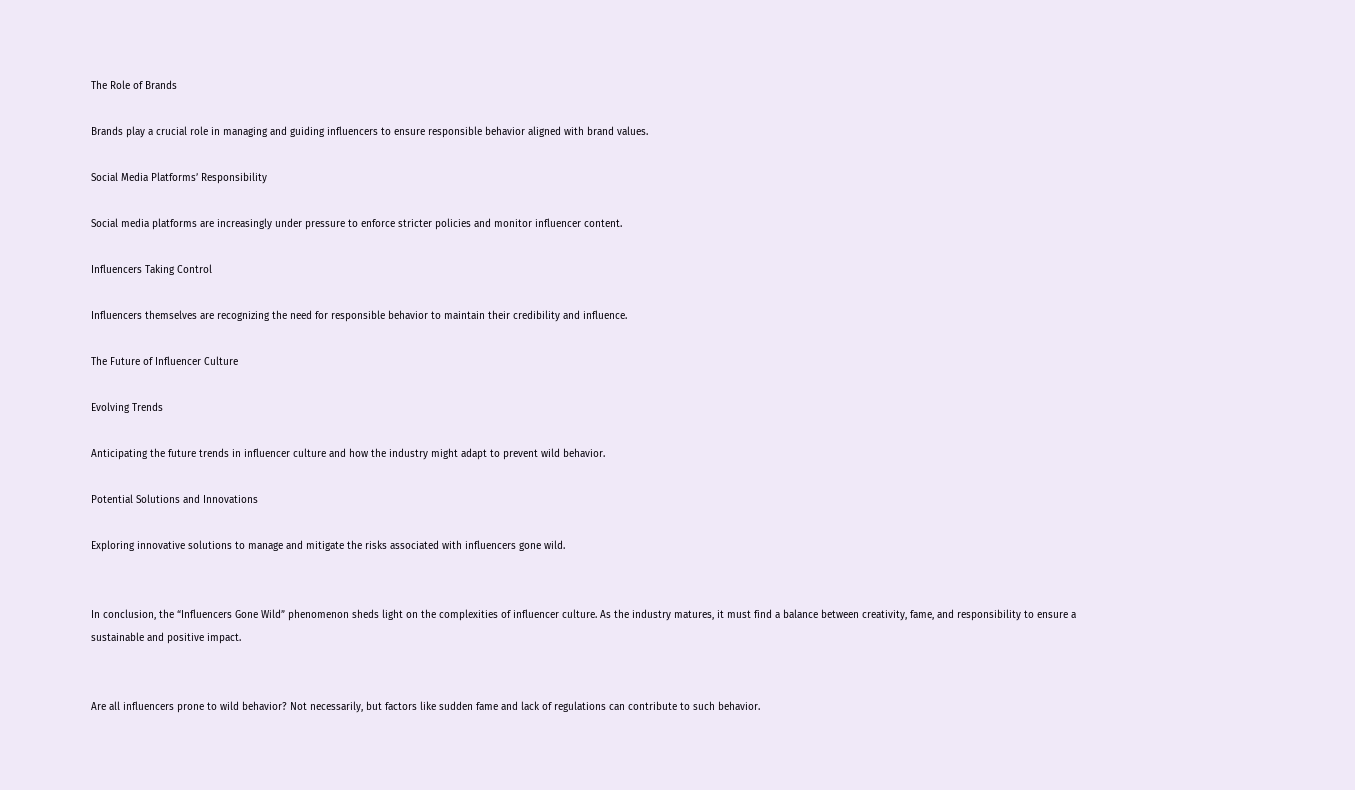The Role of Brands

Brands play a crucial role in managing and guiding influencers to ensure responsible behavior aligned with brand values.

Social Media Platforms’ Responsibility

Social media platforms are increasingly under pressure to enforce stricter policies and monitor influencer content.

Influencers Taking Control

Influencers themselves are recognizing the need for responsible behavior to maintain their credibility and influence.

The Future of Influencer Culture

Evolving Trends

Anticipating the future trends in influencer culture and how the industry might adapt to prevent wild behavior.

Potential Solutions and Innovations

Exploring innovative solutions to manage and mitigate the risks associated with influencers gone wild.


In conclusion, the “Influencers Gone Wild” phenomenon sheds light on the complexities of influencer culture. As the industry matures, it must find a balance between creativity, fame, and responsibility to ensure a sustainable and positive impact.


Are all influencers prone to wild behavior? Not necessarily, but factors like sudden fame and lack of regulations can contribute to such behavior.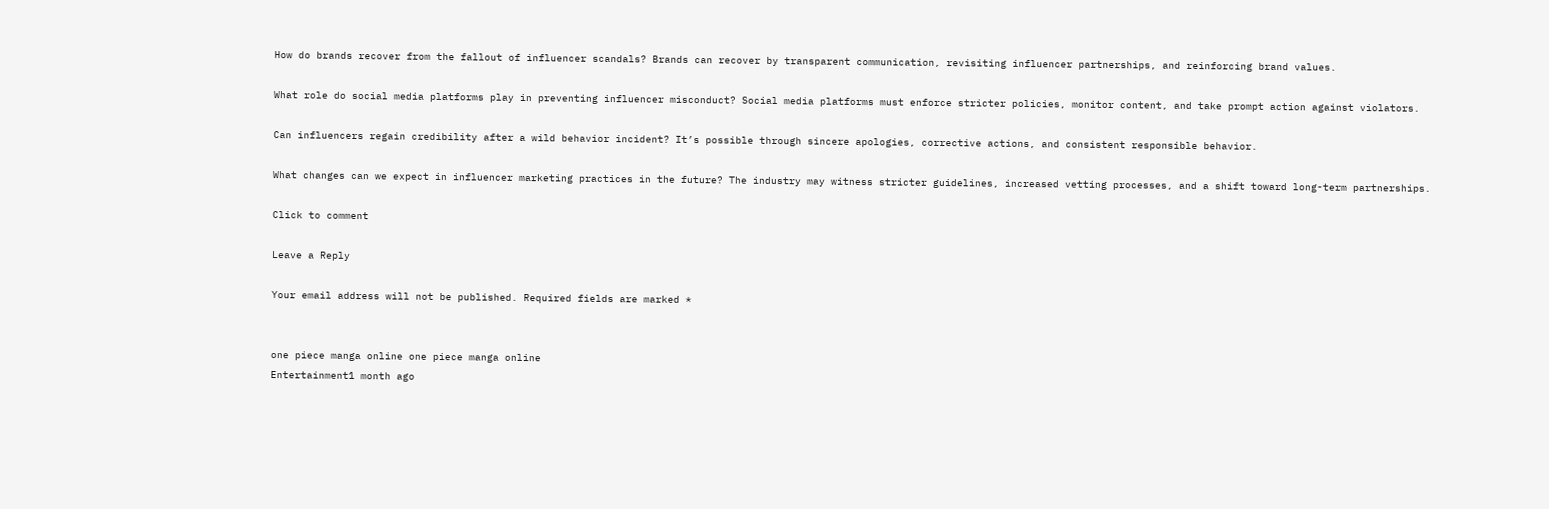How do brands recover from the fallout of influencer scandals? Brands can recover by transparent communication, revisiting influencer partnerships, and reinforcing brand values.

What role do social media platforms play in preventing influencer misconduct? Social media platforms must enforce stricter policies, monitor content, and take prompt action against violators.

Can influencers regain credibility after a wild behavior incident? It’s possible through sincere apologies, corrective actions, and consistent responsible behavior.

What changes can we expect in influencer marketing practices in the future? The industry may witness stricter guidelines, increased vetting processes, and a shift toward long-term partnerships.

Click to comment

Leave a Reply

Your email address will not be published. Required fields are marked *


one piece manga online one piece manga online
Entertainment1 month ago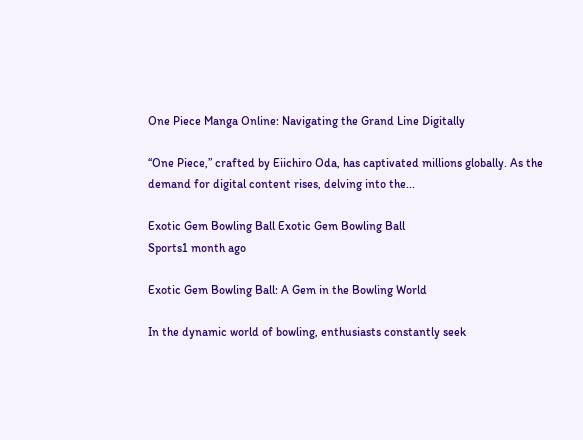One Piece Manga Online: Navigating the Grand Line Digitally

“One Piece,” crafted by Eiichiro Oda, has captivated millions globally. As the demand for digital content rises, delving into the...

Exotic Gem Bowling Ball Exotic Gem Bowling Ball
Sports1 month ago

Exotic Gem Bowling Ball: A Gem in the Bowling World

In the dynamic world of bowling, enthusiasts constantly seek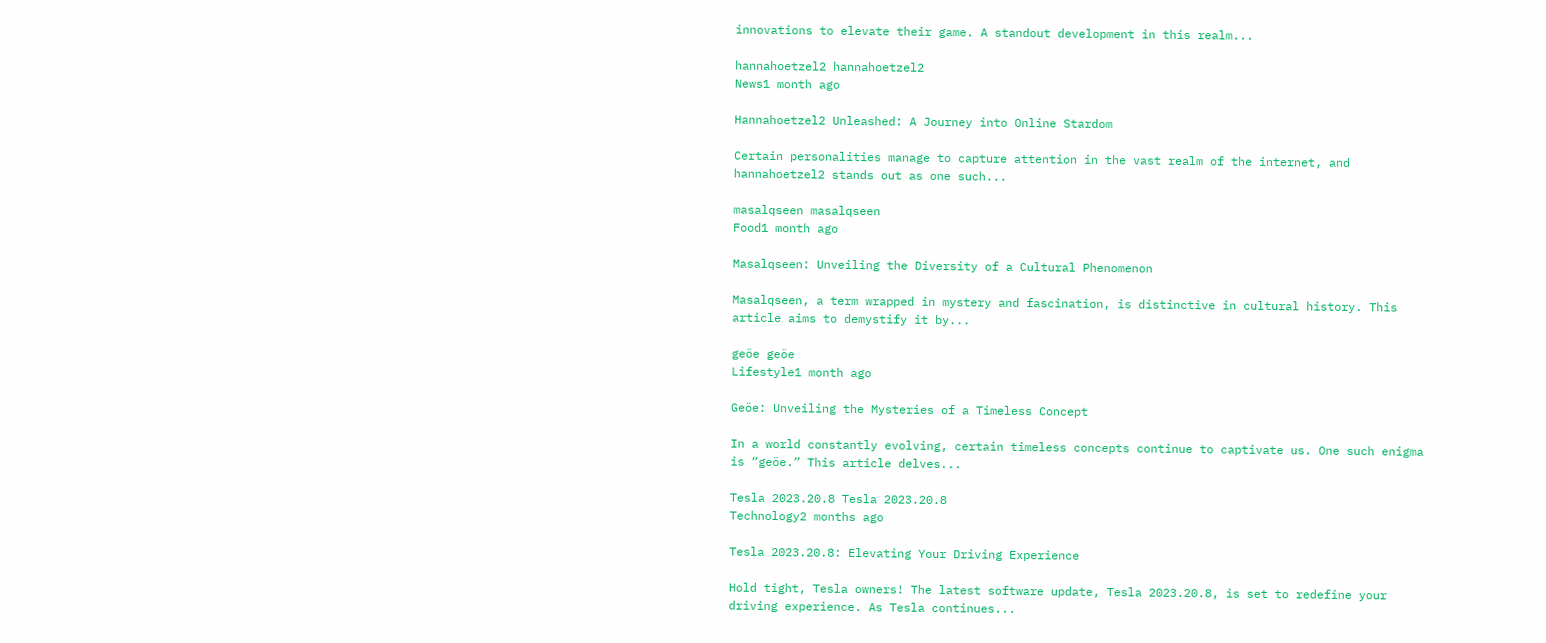innovations to elevate their game. A standout development in this realm...

hannahoetzel2 hannahoetzel2
News1 month ago

Hannahoetzel2 Unleashed: A Journey into Online Stardom

Certain personalities manage to capture attention in the vast realm of the internet, and hannahoetzel2 stands out as one such...

masalqseen masalqseen
Food1 month ago

Masalqseen: Unveiling the Diversity of a Cultural Phenomenon

Masalqseen, a term wrapped in mystery and fascination, is distinctive in cultural history. This article aims to demystify it by...

geöe geöe
Lifestyle1 month ago

Geöe: Unveiling the Mysteries of a Timeless Concept

In a world constantly evolving, certain timeless concepts continue to captivate us. One such enigma is “geöe.” This article delves...

Tesla 2023.20.8 Tesla 2023.20.8
Technology2 months ago

Tesla 2023.20.8: Elevating Your Driving Experience

Hold tight, Tesla owners! The latest software update, Tesla 2023.20.8, is set to redefine your driving experience. As Tesla continues...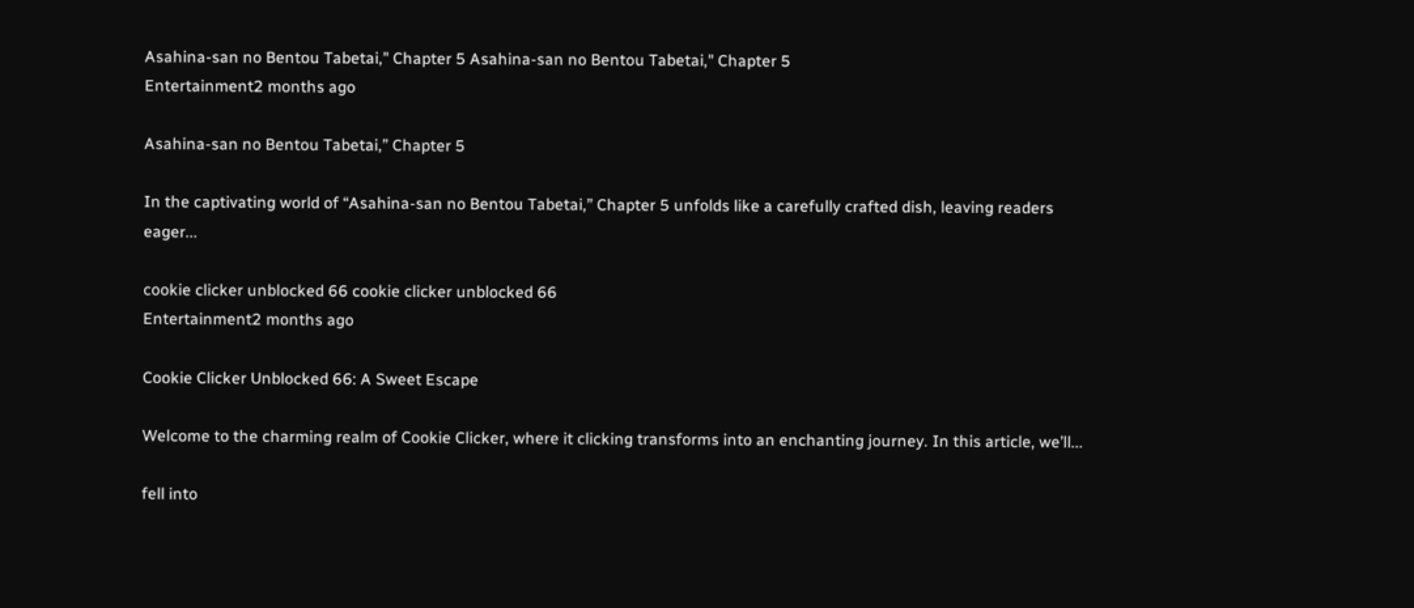Asahina-san no Bentou Tabetai," Chapter 5 Asahina-san no Bentou Tabetai," Chapter 5
Entertainment2 months ago

Asahina-san no Bentou Tabetai,” Chapter 5

In the captivating world of “Asahina-san no Bentou Tabetai,” Chapter 5 unfolds like a carefully crafted dish, leaving readers eager...

cookie clicker unblocked 66 cookie clicker unblocked 66
Entertainment2 months ago

Cookie Clicker Unblocked 66: A Sweet Escape

Welcome to the charming realm of Cookie Clicker, where it clicking transforms into an enchanting journey. In this article, we’ll...

fell into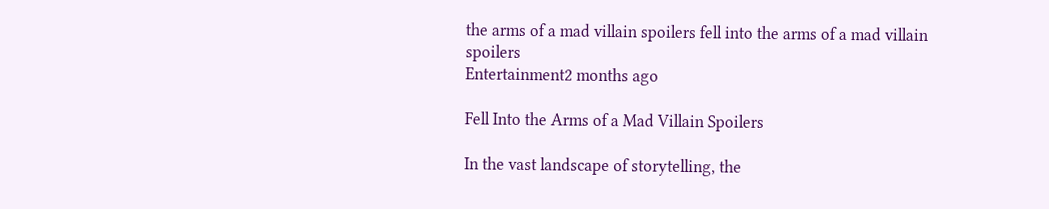the arms of a mad villain spoilers fell into the arms of a mad villain spoilers
Entertainment2 months ago

Fell Into the Arms of a Mad Villain Spoilers

In the vast landscape of storytelling, the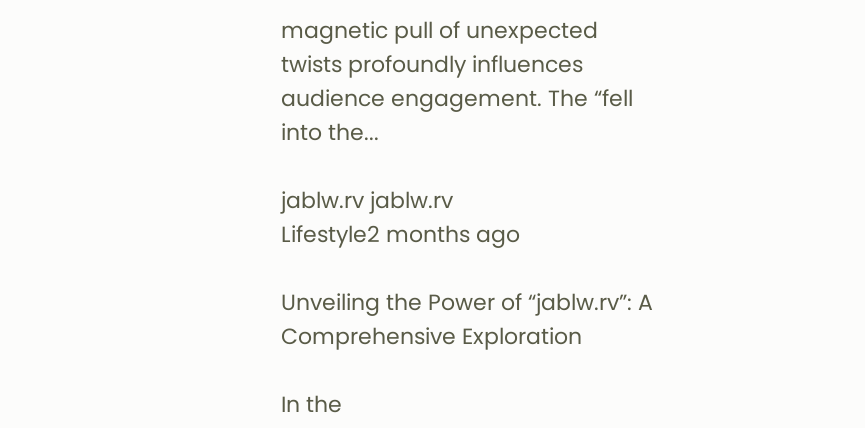magnetic pull of unexpected twists profoundly influences audience engagement. The “fell into the...

jablw.rv jablw.rv
Lifestyle2 months ago

Unveiling the Power of “jablw.rv”: A Comprehensive Exploration

In the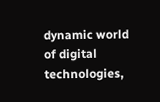dynamic world of digital technologies,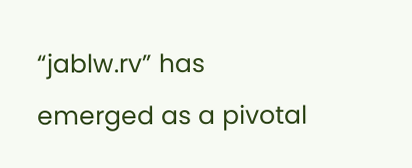“jablw.rv” has emerged as a pivotal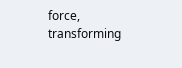force, transforming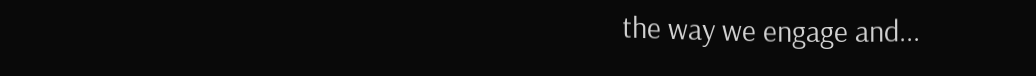the way we engage and...